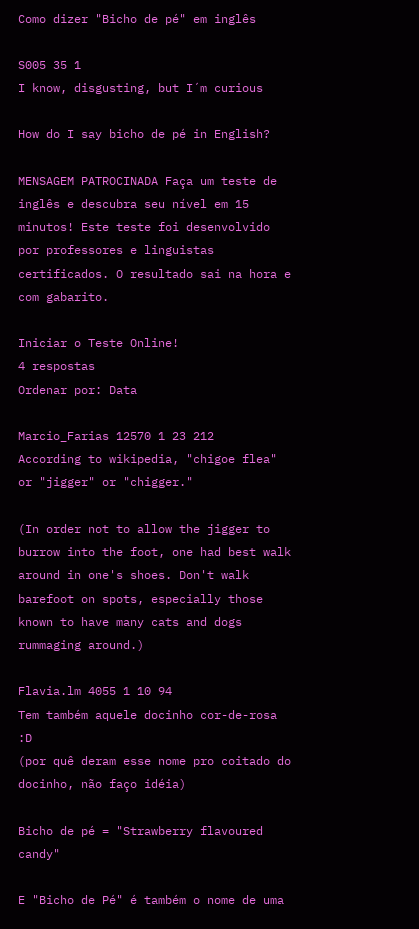Como dizer "Bicho de pé" em inglês

S005 35 1
I know, disgusting, but I´m curious

How do I say bicho de pé in English?

MENSAGEM PATROCINADA Faça um teste de inglês e descubra seu nível em 15 minutos! Este teste foi desenvolvido por professores e linguistas certificados. O resultado sai na hora e com gabarito.

Iniciar o Teste Online!
4 respostas
Ordenar por: Data

Marcio_Farias 12570 1 23 212
According to wikipedia, "chigoe flea" or "jigger" or "chigger."

(In order not to allow the jigger to burrow into the foot, one had best walk around in one's shoes. Don't walk barefoot on spots, especially those known to have many cats and dogs rummaging around.)

Flavia.lm 4055 1 10 94
Tem também aquele docinho cor-de-rosa :D
(por quê deram esse nome pro coitado do docinho, não faço idéia)

Bicho de pé = "Strawberry flavoured candy"

E "Bicho de Pé" é também o nome de uma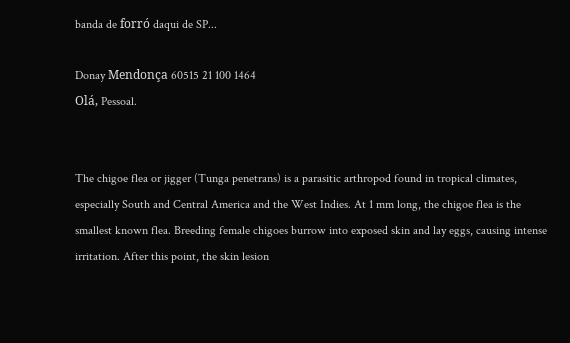banda de forró daqui de SP...

Donay Mendonça 60515 21 100 1464
Olá, Pessoal.


The chigoe flea or jigger (Tunga penetrans) is a parasitic arthropod found in tropical climates, especially South and Central America and the West Indies. At 1 mm long, the chigoe flea is the smallest known flea. Breeding female chigoes burrow into exposed skin and lay eggs, causing intense irritation. After this point, the skin lesion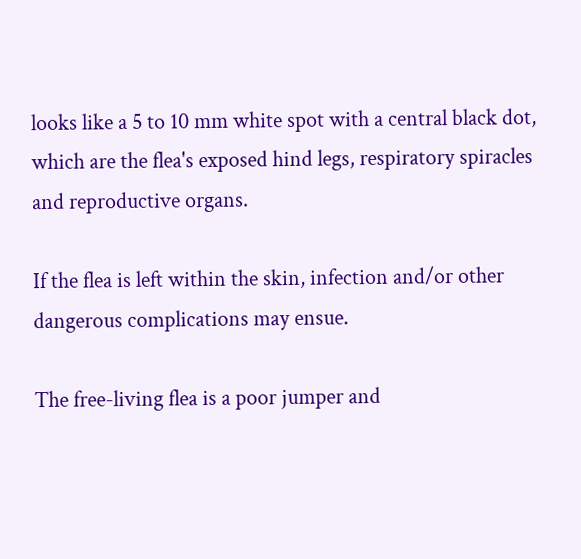looks like a 5 to 10 mm white spot with a central black dot, which are the flea's exposed hind legs, respiratory spiracles and reproductive organs.

If the flea is left within the skin, infection and/or other dangerous complications may ensue.

The free-living flea is a poor jumper and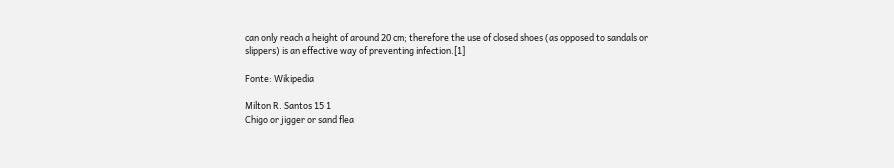can only reach a height of around 20 cm; therefore the use of closed shoes (as opposed to sandals or slippers) is an effective way of preventing infection.[1]

Fonte: Wikipedia

Milton R. Santos 15 1
Chigo or jigger or sand flea